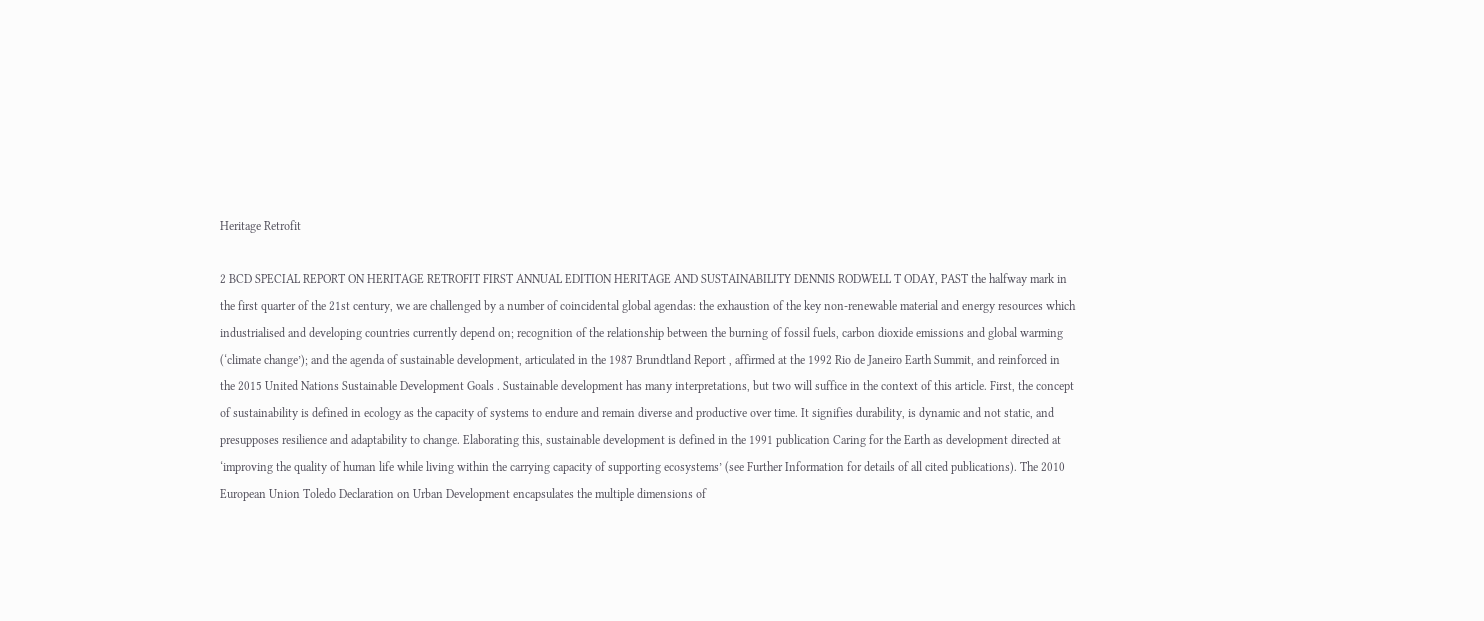Heritage Retrofit

2 BCD SPECIAL REPORT ON HERITAGE RETROFIT FIRST ANNUAL EDITION HERITAGE AND SUSTAINABILITY DENNIS RODWELL T ODAY, PAST the halfway mark in the first quarter of the 21st century, we are challenged by a number of coincidental global agendas: the exhaustion of the key non-renewable material and energy resources which industrialised and developing countries currently depend on; recognition of the relationship between the burning of fossil fuels, carbon dioxide emissions and global warming (‘climate change’); and the agenda of sustainable development, articulated in the 1987 Brundtland Report , affirmed at the 1992 Rio de Janeiro Earth Summit, and reinforced in the 2015 United Nations Sustainable Development Goals . Sustainable development has many interpretations, but two will suffice in the context of this article. First, the concept of sustainability is defined in ecology as the capacity of systems to endure and remain diverse and productive over time. It signifies durability, is dynamic and not static, and presupposes resilience and adaptability to change. Elaborating this, sustainable development is defined in the 1991 publication Caring for the Earth as development directed at ‘improving the quality of human life while living within the carrying capacity of supporting ecosystems’ (see Further Information for details of all cited publications). The 2010 European Union Toledo Declaration on Urban Development encapsulates the multiple dimensions of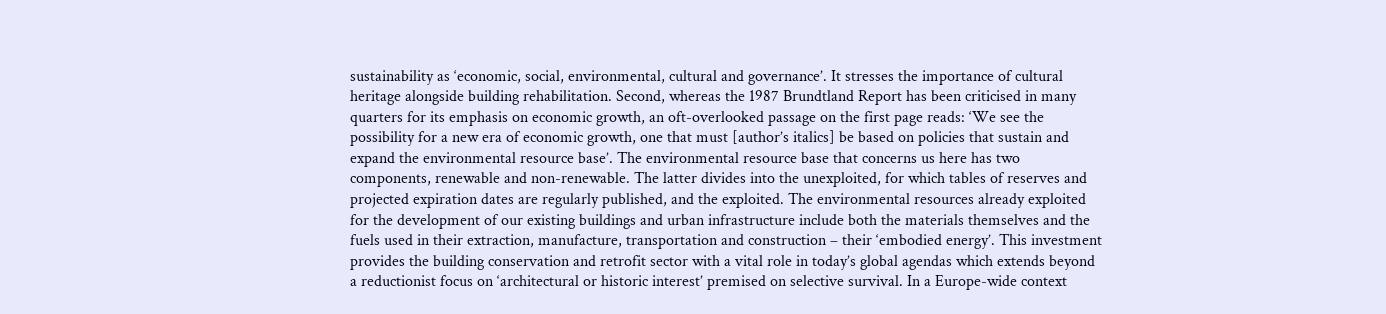sustainability as ‘economic, social, environmental, cultural and governance’. It stresses the importance of cultural heritage alongside building rehabilitation. Second, whereas the 1987 Brundtland Report has been criticised in many quarters for its emphasis on economic growth, an oft-overlooked passage on the first page reads: ‘We see the possibility for a new era of economic growth, one that must [author’s italics] be based on policies that sustain and expand the environmental resource base’. The environmental resource base that concerns us here has two components, renewable and non-renewable. The latter divides into the unexploited, for which tables of reserves and projected expiration dates are regularly published, and the exploited. The environmental resources already exploited for the development of our existing buildings and urban infrastructure include both the materials themselves and the fuels used in their extraction, manufacture, transportation and construction – their ‘embodied energy’. This investment provides the building conservation and retrofit sector with a vital role in today’s global agendas which extends beyond a reductionist focus on ‘architectural or historic interest’ premised on selective survival. In a Europe-wide context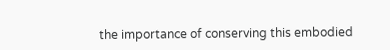the importance of conserving this embodied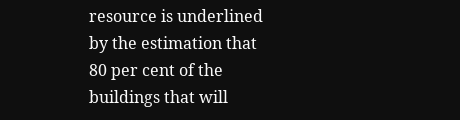resource is underlined by the estimation that 80 per cent of the buildings that will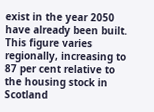exist in the year 2050 have already been built. This figure varies regionally, increasing to 87 per cent relative to the housing stock in Scotland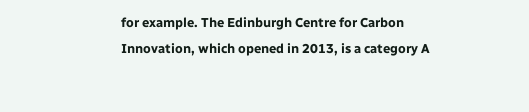for example. The Edinburgh Centre for Carbon Innovation, which opened in 2013, is a category A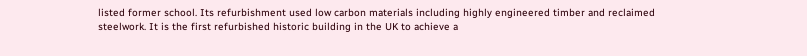listed former school. Its refurbishment used low carbon materials including highly engineered timber and reclaimed steelwork. It is the first refurbished historic building in the UK to achieve a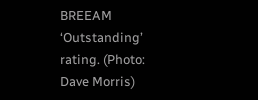BREEAM ‘Outstanding’ rating. (Photo: Dave Morris)